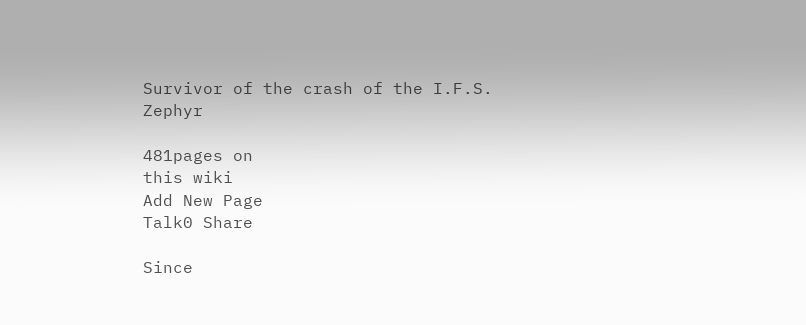Survivor of the crash of the I.F.S. Zephyr

481pages on
this wiki
Add New Page
Talk0 Share

Since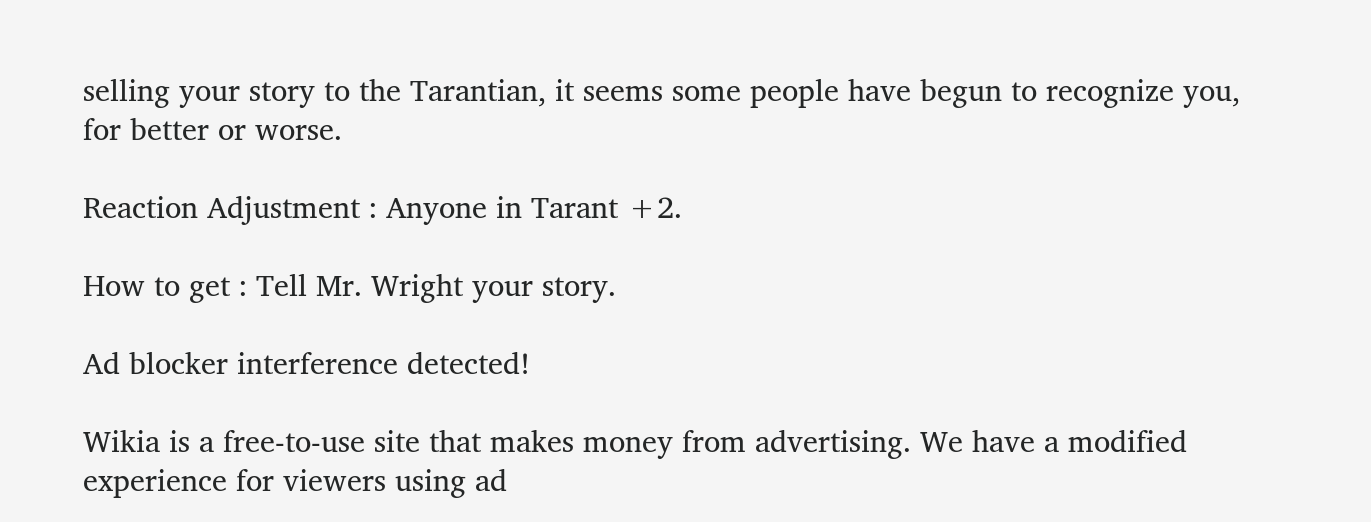selling your story to the Tarantian, it seems some people have begun to recognize you, for better or worse.

Reaction Adjustment : Anyone in Tarant +2.

How to get : Tell Mr. Wright your story.

Ad blocker interference detected!

Wikia is a free-to-use site that makes money from advertising. We have a modified experience for viewers using ad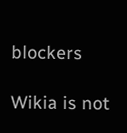blockers

Wikia is not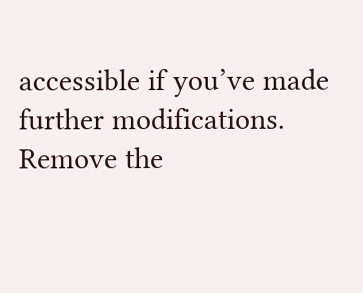accessible if you’ve made further modifications. Remove the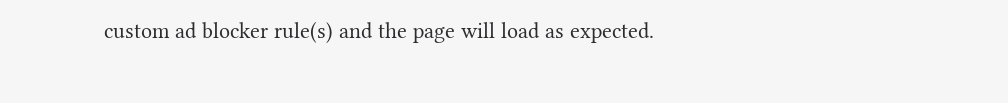custom ad blocker rule(s) and the page will load as expected.